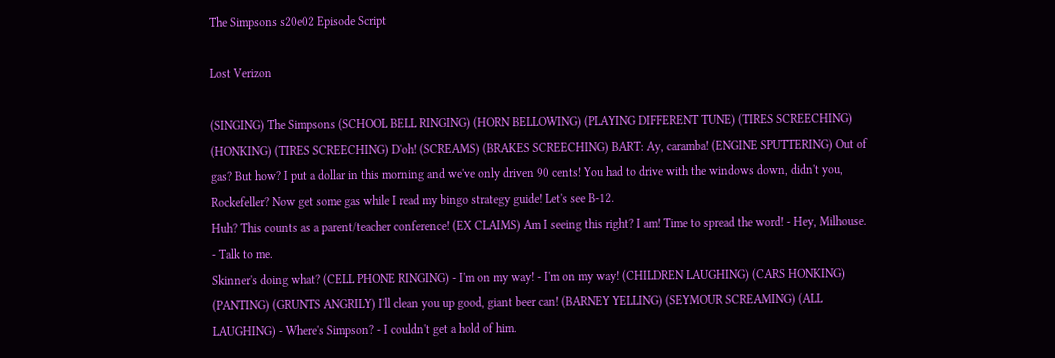The Simpsons s20e02 Episode Script

Lost Verizon

(SINGING) The Simpsons (SCHOOL BELL RINGING) (HORN BELLOWING) (PLAYING DIFFERENT TUNE) (TIRES SCREECHING) (HONKING) (TIRES SCREECHING) D'oh! (SCREAMS) (BRAKES SCREECHING) BART: Ay, caramba! (ENGINE SPUTTERING) Out of gas? But how? I put a dollar in this morning and we've only driven 90 cents! You had to drive with the windows down, didn't you, Rockefeller? Now get some gas while I read my bingo strategy guide! Let's see B-12.
Huh? This counts as a parent/teacher conference! (EX CLAIMS) Am I seeing this right? I am! Time to spread the word! - Hey, Milhouse.
- Talk to me.
Skinner's doing what? (CELL PHONE RINGING) - I'm on my way! - I'm on my way! (CHILDREN LAUGHING) (CARS HONKING) (PANTING) (GRUNTS ANGRILY) I'll clean you up good, giant beer can! (BARNEY YELLING) (SEYMOUR SCREAMING) (ALL LAUGHING) - Where's Simpson? - I couldn't get a hold of him.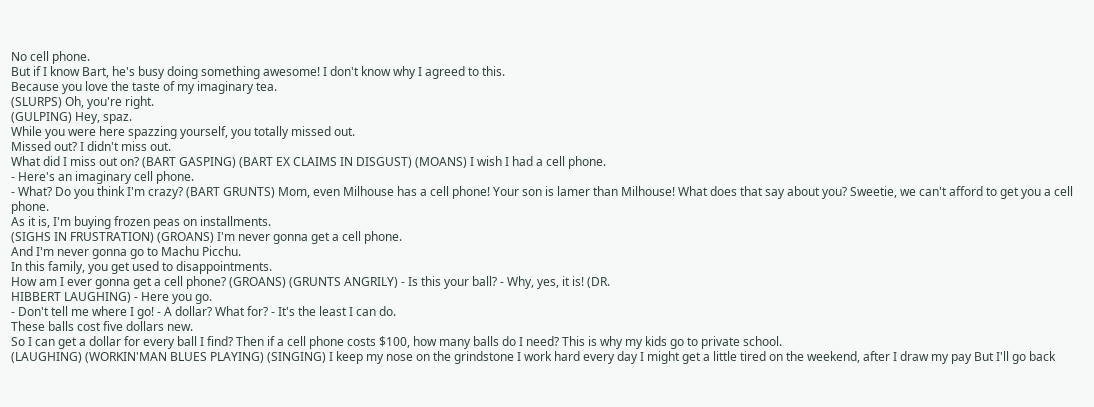No cell phone.
But if I know Bart, he's busy doing something awesome! I don't know why I agreed to this.
Because you love the taste of my imaginary tea.
(SLURPS) Oh, you're right.
(GULPING) Hey, spaz.
While you were here spazzing yourself, you totally missed out.
Missed out? I didn't miss out.
What did I miss out on? (BART GASPING) (BART EX CLAIMS IN DISGUST) (MOANS) I wish I had a cell phone.
- Here's an imaginary cell phone.
- What? Do you think I'm crazy? (BART GRUNTS) Mom, even Milhouse has a cell phone! Your son is lamer than Milhouse! What does that say about you? Sweetie, we can't afford to get you a cell phone.
As it is, I'm buying frozen peas on installments.
(SIGHS IN FRUSTRATION) (GROANS) I'm never gonna get a cell phone.
And I'm never gonna go to Machu Picchu.
In this family, you get used to disappointments.
How am I ever gonna get a cell phone? (GROANS) (GRUNTS ANGRILY) - Is this your ball? - Why, yes, it is! (DR.
HIBBERT LAUGHING) - Here you go.
- Don't tell me where I go! - A dollar? What for? - It's the least I can do.
These balls cost five dollars new.
So I can get a dollar for every ball I find? Then if a cell phone costs $100, how many balls do I need? This is why my kids go to private school.
(LAUGHING) (WORKIN'MAN BLUES PLAYING) (SINGING) I keep my nose on the grindstone I work hard every day I might get a little tired on the weekend, after I draw my pay But I'll go back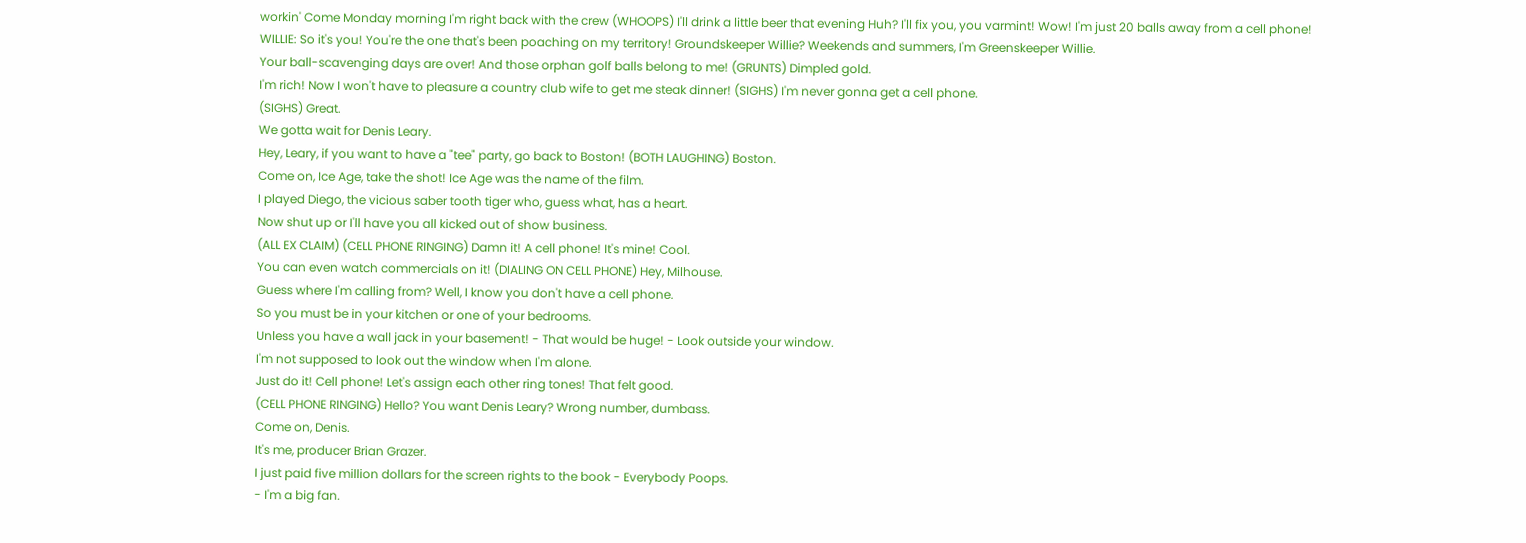workin' Come Monday morning I'm right back with the crew (WHOOPS) I'll drink a little beer that evening Huh? I'll fix you, you varmint! Wow! I'm just 20 balls away from a cell phone! WILLIE: So it's you! You're the one that's been poaching on my territory! Groundskeeper Willie? Weekends and summers, I'm Greenskeeper Willie.
Your ball-scavenging days are over! And those orphan golf balls belong to me! (GRUNTS) Dimpled gold.
I'm rich! Now I won't have to pleasure a country club wife to get me steak dinner! (SIGHS) I'm never gonna get a cell phone.
(SIGHS) Great.
We gotta wait for Denis Leary.
Hey, Leary, if you want to have a "tee" party, go back to Boston! (BOTH LAUGHING) Boston.
Come on, Ice Age, take the shot! Ice Age was the name of the film.
I played Diego, the vicious saber tooth tiger who, guess what, has a heart.
Now shut up or I'll have you all kicked out of show business.
(ALL EX CLAIM) (CELL PHONE RINGING) Damn it! A cell phone! It's mine! Cool.
You can even watch commercials on it! (DIALING ON CELL PHONE) Hey, Milhouse.
Guess where I'm calling from? Well, I know you don't have a cell phone.
So you must be in your kitchen or one of your bedrooms.
Unless you have a wall jack in your basement! - That would be huge! - Look outside your window.
I'm not supposed to look out the window when I'm alone.
Just do it! Cell phone! Let's assign each other ring tones! That felt good.
(CELL PHONE RINGING) Hello? You want Denis Leary? Wrong number, dumbass.
Come on, Denis.
It's me, producer Brian Grazer.
I just paid five million dollars for the screen rights to the book - Everybody Poops.
- I'm a big fan.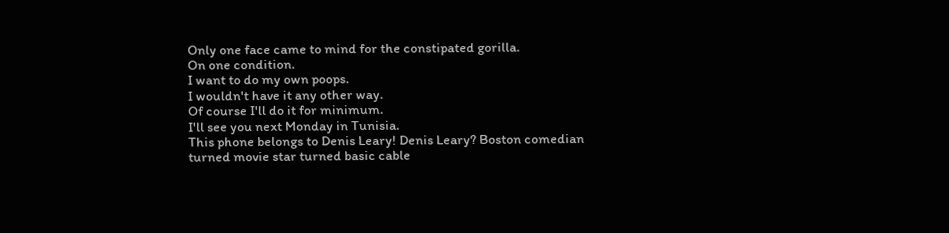Only one face came to mind for the constipated gorilla.
On one condition.
I want to do my own poops.
I wouldn't have it any other way.
Of course I'll do it for minimum.
I'll see you next Monday in Tunisia.
This phone belongs to Denis Leary! Denis Leary? Boston comedian turned movie star turned basic cable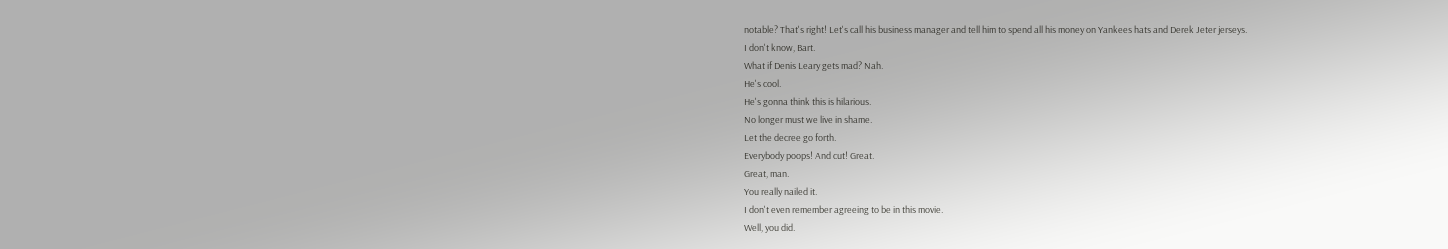notable? That's right! Let's call his business manager and tell him to spend all his money on Yankees hats and Derek Jeter jerseys.
I don't know, Bart.
What if Denis Leary gets mad? Nah.
He's cool.
He's gonna think this is hilarious.
No longer must we live in shame.
Let the decree go forth.
Everybody poops! And cut! Great.
Great, man.
You really nailed it.
I don't even remember agreeing to be in this movie.
Well, you did.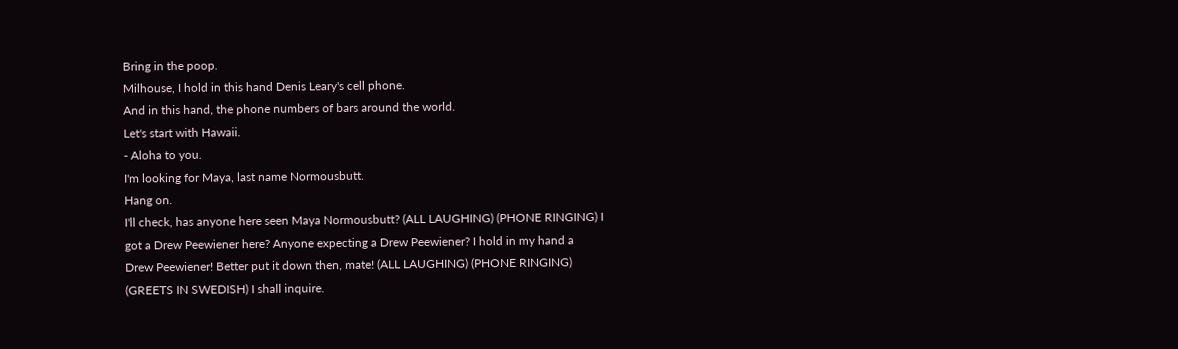Bring in the poop.
Milhouse, I hold in this hand Denis Leary's cell phone.
And in this hand, the phone numbers of bars around the world.
Let's start with Hawaii.
- Aloha to you.
I'm looking for Maya, last name Normousbutt.
Hang on.
I'll check, has anyone here seen Maya Normousbutt? (ALL LAUGHING) (PHONE RINGING) I got a Drew Peewiener here? Anyone expecting a Drew Peewiener? I hold in my hand a Drew Peewiener! Better put it down then, mate! (ALL LAUGHING) (PHONE RINGING) (GREETS IN SWEDISH) I shall inquire.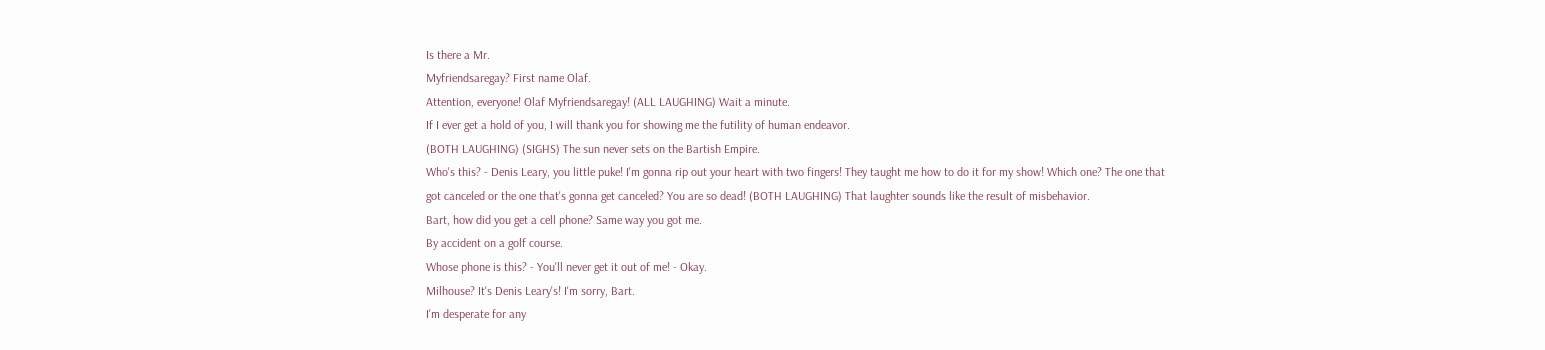Is there a Mr.
Myfriendsaregay? First name Olaf.
Attention, everyone! Olaf Myfriendsaregay! (ALL LAUGHING) Wait a minute.
If I ever get a hold of you, I will thank you for showing me the futility of human endeavor.
(BOTH LAUGHING) (SIGHS) The sun never sets on the Bartish Empire.
Who's this? - Denis Leary, you little puke! I'm gonna rip out your heart with two fingers! They taught me how to do it for my show! Which one? The one that got canceled or the one that's gonna get canceled? You are so dead! (BOTH LAUGHING) That laughter sounds like the result of misbehavior.
Bart, how did you get a cell phone? Same way you got me.
By accident on a golf course.
Whose phone is this? - You'll never get it out of me! - Okay.
Milhouse? It's Denis Leary's! I'm sorry, Bart.
I'm desperate for any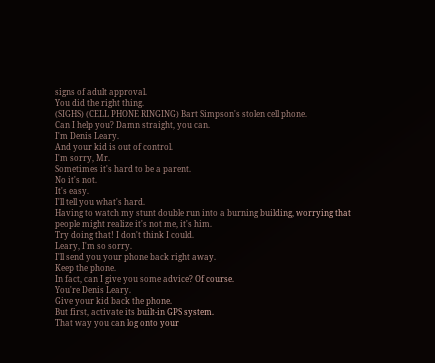signs of adult approval.
You did the right thing.
(SIGHS) (CELL PHONE RINGING) Bart Simpson's stolen cell phone.
Can I help you? Damn straight, you can.
I'm Denis Leary.
And your kid is out of control.
I'm sorry, Mr.
Sometimes it's hard to be a parent.
No it's not.
It's easy.
I'll tell you what's hard.
Having to watch my stunt double run into a burning building, worrying that people might realize it's not me, it's him.
Try doing that! I don't think I could.
Leary, I'm so sorry.
I'll send you your phone back right away.
Keep the phone.
In fact, can I give you some advice? Of course.
You're Denis Leary.
Give your kid back the phone.
But first, activate its built-in GPS system.
That way you can log onto your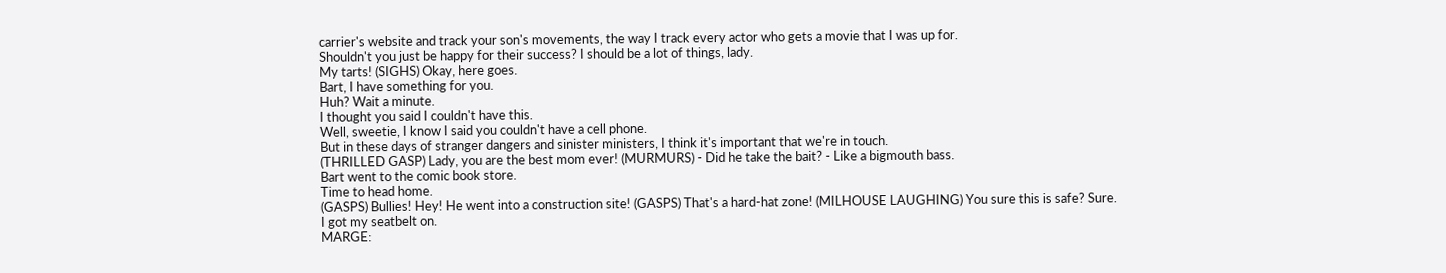carrier's website and track your son's movements, the way I track every actor who gets a movie that I was up for.
Shouldn't you just be happy for their success? I should be a lot of things, lady.
My tarts! (SIGHS) Okay, here goes.
Bart, I have something for you.
Huh? Wait a minute.
I thought you said I couldn't have this.
Well, sweetie, I know I said you couldn't have a cell phone.
But in these days of stranger dangers and sinister ministers, I think it's important that we're in touch.
(THRILLED GASP) Lady, you are the best mom ever! (MURMURS) - Did he take the bait? - Like a bigmouth bass.
Bart went to the comic book store.
Time to head home.
(GASPS) Bullies! Hey! He went into a construction site! (GASPS) That's a hard-hat zone! (MILHOUSE LAUGHING) You sure this is safe? Sure.
I got my seatbelt on.
MARGE: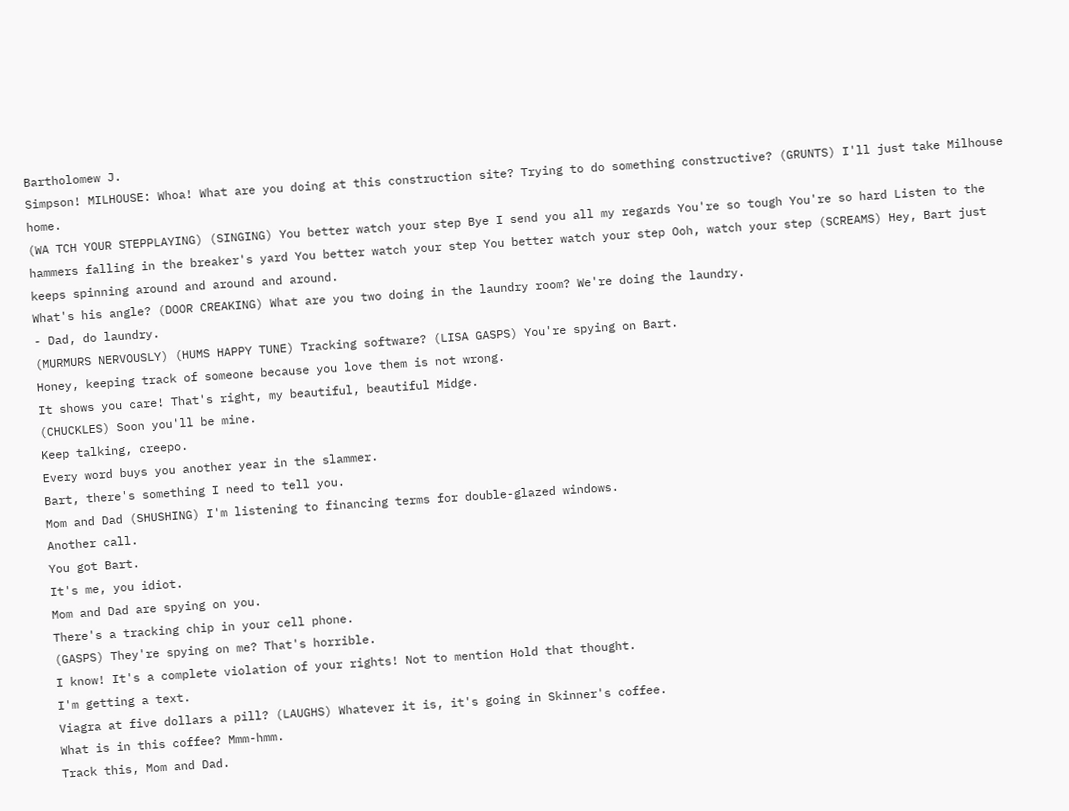Bartholomew J.
Simpson! MILHOUSE: Whoa! What are you doing at this construction site? Trying to do something constructive? (GRUNTS) I'll just take Milhouse home.
(WA TCH YOUR STEPPLAYING) (SINGING) You better watch your step Bye I send you all my regards You're so tough You're so hard Listen to the hammers falling in the breaker's yard You better watch your step You better watch your step Ooh, watch your step (SCREAMS) Hey, Bart just keeps spinning around and around and around.
What's his angle? (DOOR CREAKING) What are you two doing in the laundry room? We're doing the laundry.
- Dad, do laundry.
(MURMURS NERVOUSLY) (HUMS HAPPY TUNE) Tracking software? (LISA GASPS) You're spying on Bart.
Honey, keeping track of someone because you love them is not wrong.
It shows you care! That's right, my beautiful, beautiful Midge.
(CHUCKLES) Soon you'll be mine.
Keep talking, creepo.
Every word buys you another year in the slammer.
Bart, there's something I need to tell you.
Mom and Dad (SHUSHING) I'm listening to financing terms for double-glazed windows.
Another call.
You got Bart.
It's me, you idiot.
Mom and Dad are spying on you.
There's a tracking chip in your cell phone.
(GASPS) They're spying on me? That's horrible.
I know! It's a complete violation of your rights! Not to mention Hold that thought.
I'm getting a text.
Viagra at five dollars a pill? (LAUGHS) Whatever it is, it's going in Skinner's coffee.
What is in this coffee? Mmm-hmm.
Track this, Mom and Dad.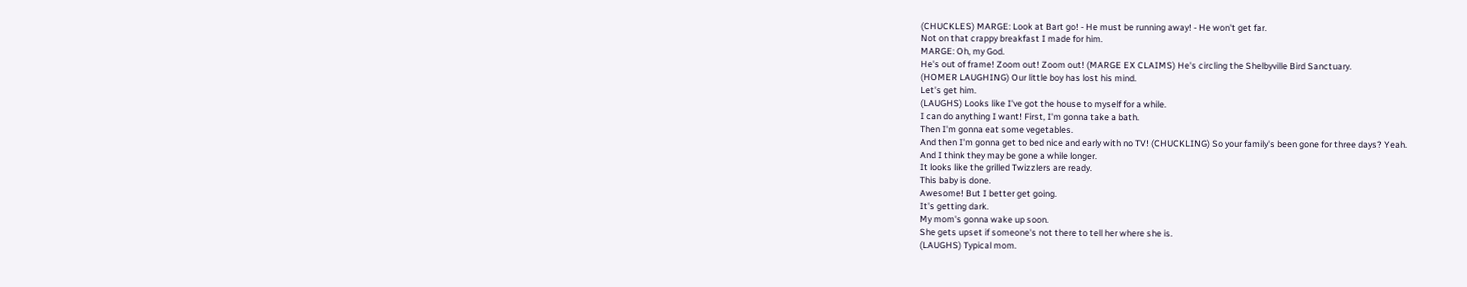(CHUCKLES) MARGE: Look at Bart go! - He must be running away! - He won't get far.
Not on that crappy breakfast I made for him.
MARGE: Oh, my God.
He's out of frame! Zoom out! Zoom out! (MARGE EX CLAIMS) He's circling the Shelbyville Bird Sanctuary.
(HOMER LAUGHING) Our little boy has lost his mind.
Let's get him.
(LAUGHS) Looks like I've got the house to myself for a while.
I can do anything I want! First, I'm gonna take a bath.
Then I'm gonna eat some vegetables.
And then I'm gonna get to bed nice and early with no TV! (CHUCKLING) So your family's been gone for three days? Yeah.
And I think they may be gone a while longer.
It looks like the grilled Twizzlers are ready.
This baby is done.
Awesome! But I better get going.
It's getting dark.
My mom's gonna wake up soon.
She gets upset if someone's not there to tell her where she is.
(LAUGHS) Typical mom.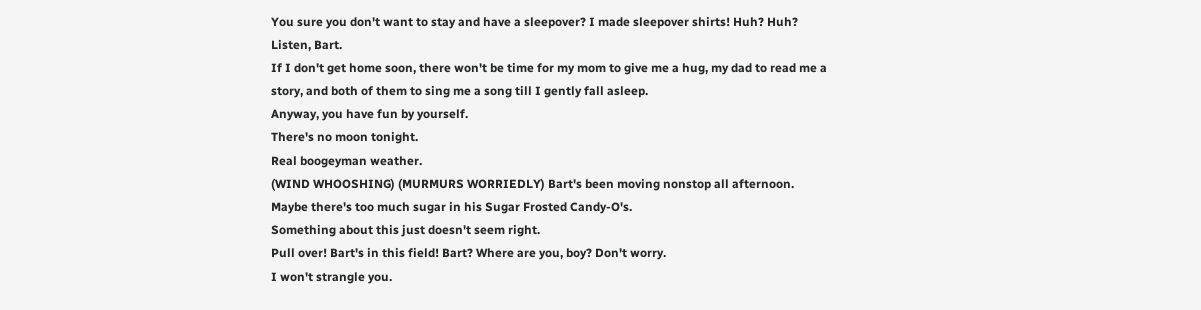You sure you don't want to stay and have a sleepover? I made sleepover shirts! Huh? Huh? Listen, Bart.
If I don't get home soon, there won't be time for my mom to give me a hug, my dad to read me a story, and both of them to sing me a song till I gently fall asleep.
Anyway, you have fun by yourself.
There's no moon tonight.
Real boogeyman weather.
(WIND WHOOSHING) (MURMURS WORRIEDLY) Bart's been moving nonstop all afternoon.
Maybe there's too much sugar in his Sugar Frosted Candy-O's.
Something about this just doesn't seem right.
Pull over! Bart's in this field! Bart? Where are you, boy? Don't worry.
I won't strangle you.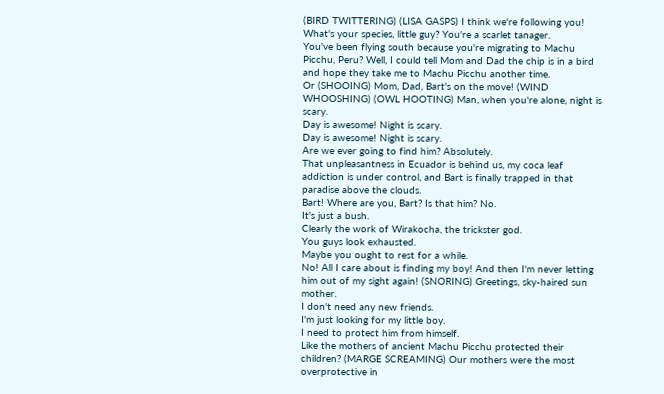(BIRD TWITTERING) (LISA GASPS) I think we're following you! What's your species, little guy? You're a scarlet tanager.
You've been flying south because you're migrating to Machu Picchu, Peru? Well, I could tell Mom and Dad the chip is in a bird and hope they take me to Machu Picchu another time.
Or (SHOOING) Mom, Dad, Bart's on the move! (WIND WHOOSHING) (OWL HOOTING) Man, when you're alone, night is scary.
Day is awesome! Night is scary.
Day is awesome! Night is scary.
Are we ever going to find him? Absolutely.
That unpleasantness in Ecuador is behind us, my coca leaf addiction is under control, and Bart is finally trapped in that paradise above the clouds.
Bart! Where are you, Bart? Is that him? No.
It's just a bush.
Clearly the work of Wirakocha, the trickster god.
You guys look exhausted.
Maybe you ought to rest for a while.
No! All I care about is finding my boy! And then I'm never letting him out of my sight again! (SNORING) Greetings, sky-haired sun mother.
I don't need any new friends.
I'm just looking for my little boy.
I need to protect him from himself.
Like the mothers of ancient Machu Picchu protected their children? (MARGE SCREAMING) Our mothers were the most overprotective in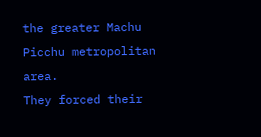the greater Machu Picchu metropolitan area.
They forced their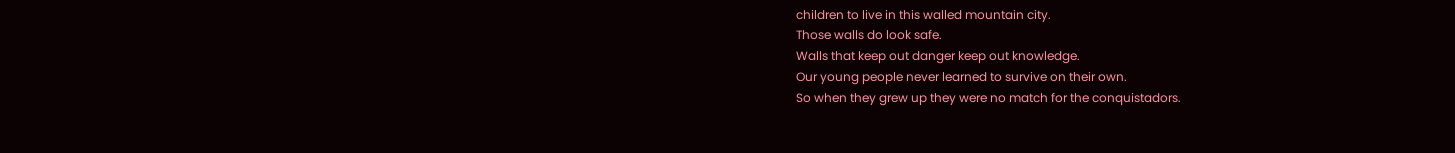children to live in this walled mountain city.
Those walls do look safe.
Walls that keep out danger keep out knowledge.
Our young people never learned to survive on their own.
So when they grew up they were no match for the conquistadors.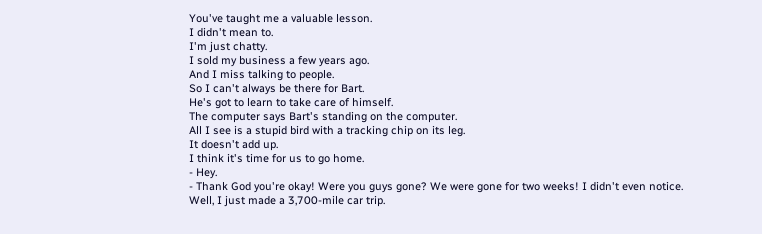You've taught me a valuable lesson.
I didn't mean to.
I'm just chatty.
I sold my business a few years ago.
And I miss talking to people.
So I can't always be there for Bart.
He's got to learn to take care of himself.
The computer says Bart's standing on the computer.
All I see is a stupid bird with a tracking chip on its leg.
It doesn't add up.
I think it's time for us to go home.
- Hey.
- Thank God you're okay! Were you guys gone? We were gone for two weeks! I didn't even notice.
Well, I just made a 3,700-mile car trip.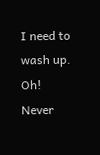I need to wash up.
Oh! Never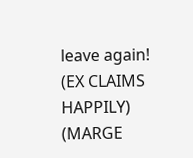leave again! (EX CLAIMS HAPPILY) (MARGE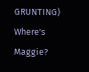GRUNTING) Where's Maggie?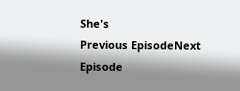She's
Previous EpisodeNext Episode